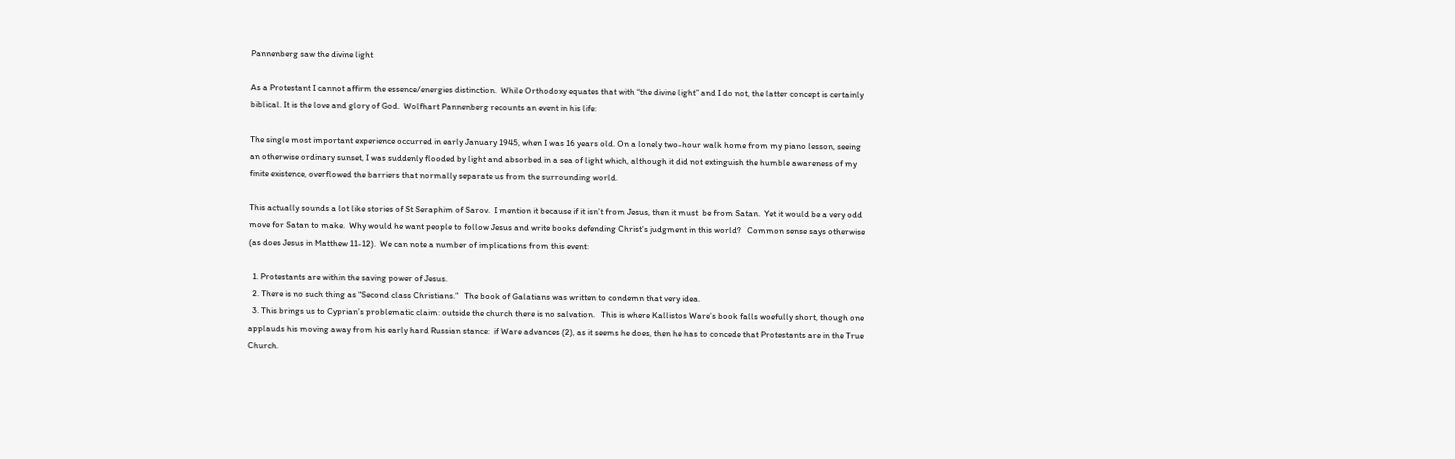Pannenberg saw the divine light

As a Protestant I cannot affirm the essence/energies distinction.  While Orthodoxy equates that with “the divine light” and I do not, the latter concept is certainly biblical. It is the love and glory of God.  Wolfhart Pannenberg recounts an event in his life:

The single most important experience occurred in early January 1945, when I was 16 years old. On a lonely two-hour walk home from my piano lesson, seeing an otherwise ordinary sunset, I was suddenly flooded by light and absorbed in a sea of light which, although it did not extinguish the humble awareness of my finite existence, overflowed the barriers that normally separate us from the surrounding world.

This actually sounds a lot like stories of St Seraphim of Sarov.  I mention it because if it isn’t from Jesus, then it must  be from Satan.  Yet it would be a very odd move for Satan to make.  Why would he want people to follow Jesus and write books defending Christ’s judgment in this world?   Common sense says otherwise (as does Jesus in Matthew 11-12).  We can note a number of implications from this event:

  1. Protestants are within the saving power of Jesus.
  2. There is no such thing as “Second class Christians.”   The book of Galatians was written to condemn that very idea.
  3. This brings us to Cyprian’s problematic claim: outside the church there is no salvation.   This is where Kallistos Ware’s book falls woefully short, though one applauds his moving away from his early hard Russian stance:  if Ware advances (2), as it seems he does, then he has to concede that Protestants are in the True Church.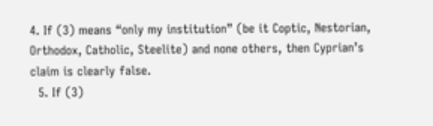4. If (3) means “only my institution” (be it Coptic, Nestorian, Orthodox, Catholic, Steelite) and none others, then Cyprian’s claim is clearly false.
  5. If (3)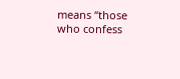means “those who confess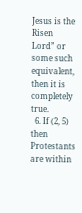Jesus is the Risen Lord” or some such equivalent, then it is completely true.
  6. If (2, 5) then Protestants are within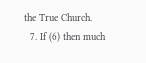the True Church.
  7. If (6) then much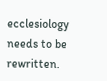ecclesiology needs to be rewritten.